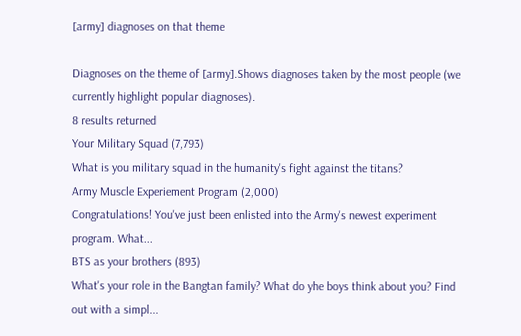[army] diagnoses on that theme

Diagnoses on the theme of [army].Shows diagnoses taken by the most people (we currently highlight popular diagnoses).
8 results returned
Your Military Squad (7,793)
What is you military squad in the humanity's fight against the titans?
Army Muscle Experiement Program (2,000)
Congratulations! You've just been enlisted into the Army's newest experiment program. What...
BTS as your brothers (893)
What's your role in the Bangtan family? What do yhe boys think about you? Find out with a simpl...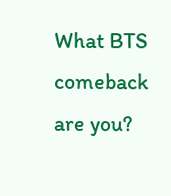What BTS comeback are you?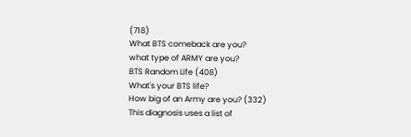(718)
What BTS comeback are you?
what type of ARMY are you?
BTS Random Life (408)
What's your BTS life?
How big of an Army are you? (332)
This diagnosis uses a list of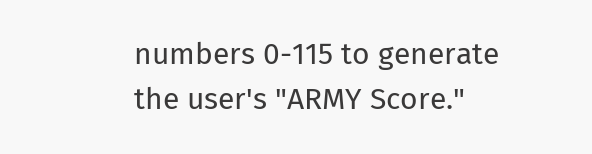numbers 0-115 to generate the user's "ARMY Score."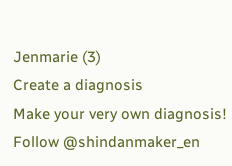Jenmarie (3)
Create a diagnosis
Make your very own diagnosis!
Follow @shindanmaker_en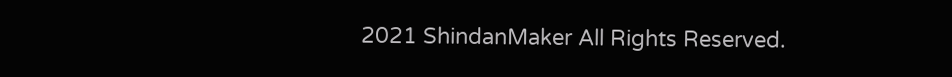2021 ShindanMaker All Rights Reserved.